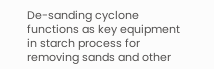De-sanding cyclone functions as key equipment in starch process for removing sands and other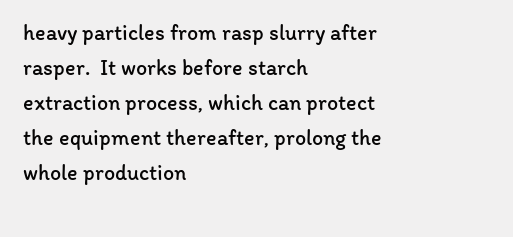heavy particles from rasp slurry after rasper.  It works before starch extraction process, which can protect the equipment thereafter, prolong the whole production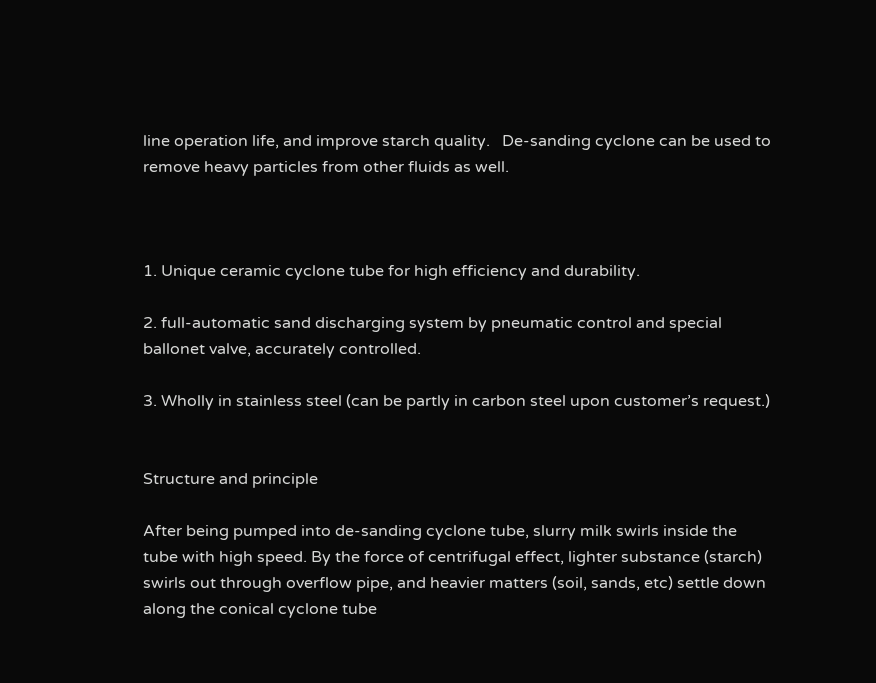line operation life, and improve starch quality.   De-sanding cyclone can be used to remove heavy particles from other fluids as well.



1. Unique ceramic cyclone tube for high efficiency and durability.

2. full-automatic sand discharging system by pneumatic control and special ballonet valve, accurately controlled.

3. Wholly in stainless steel (can be partly in carbon steel upon customer’s request.)


Structure and principle

After being pumped into de-sanding cyclone tube, slurry milk swirls inside the tube with high speed. By the force of centrifugal effect, lighter substance (starch) swirls out through overflow pipe, and heavier matters (soil, sands, etc) settle down along the conical cyclone tube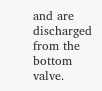and are discharged from the bottom valve.